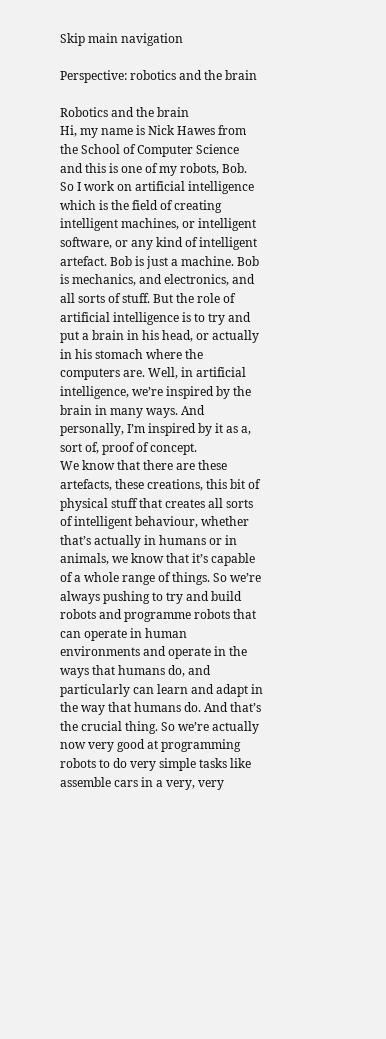Skip main navigation

Perspective: robotics and the brain

Robotics and the brain
Hi, my name is Nick Hawes from the School of Computer Science and this is one of my robots, Bob.
So I work on artificial intelligence which is the field of creating intelligent machines, or intelligent software, or any kind of intelligent artefact. Bob is just a machine. Bob is mechanics, and electronics, and all sorts of stuff. But the role of artificial intelligence is to try and put a brain in his head, or actually in his stomach where the computers are. Well, in artificial intelligence, we’re inspired by the brain in many ways. And personally, I’m inspired by it as a, sort of, proof of concept.
We know that there are these artefacts, these creations, this bit of physical stuff that creates all sorts of intelligent behaviour, whether that’s actually in humans or in animals, we know that it’s capable of a whole range of things. So we’re always pushing to try and build robots and programme robots that can operate in human environments and operate in the ways that humans do, and particularly can learn and adapt in the way that humans do. And that’s the crucial thing. So we’re actually now very good at programming robots to do very simple tasks like assemble cars in a very, very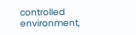controlled environment,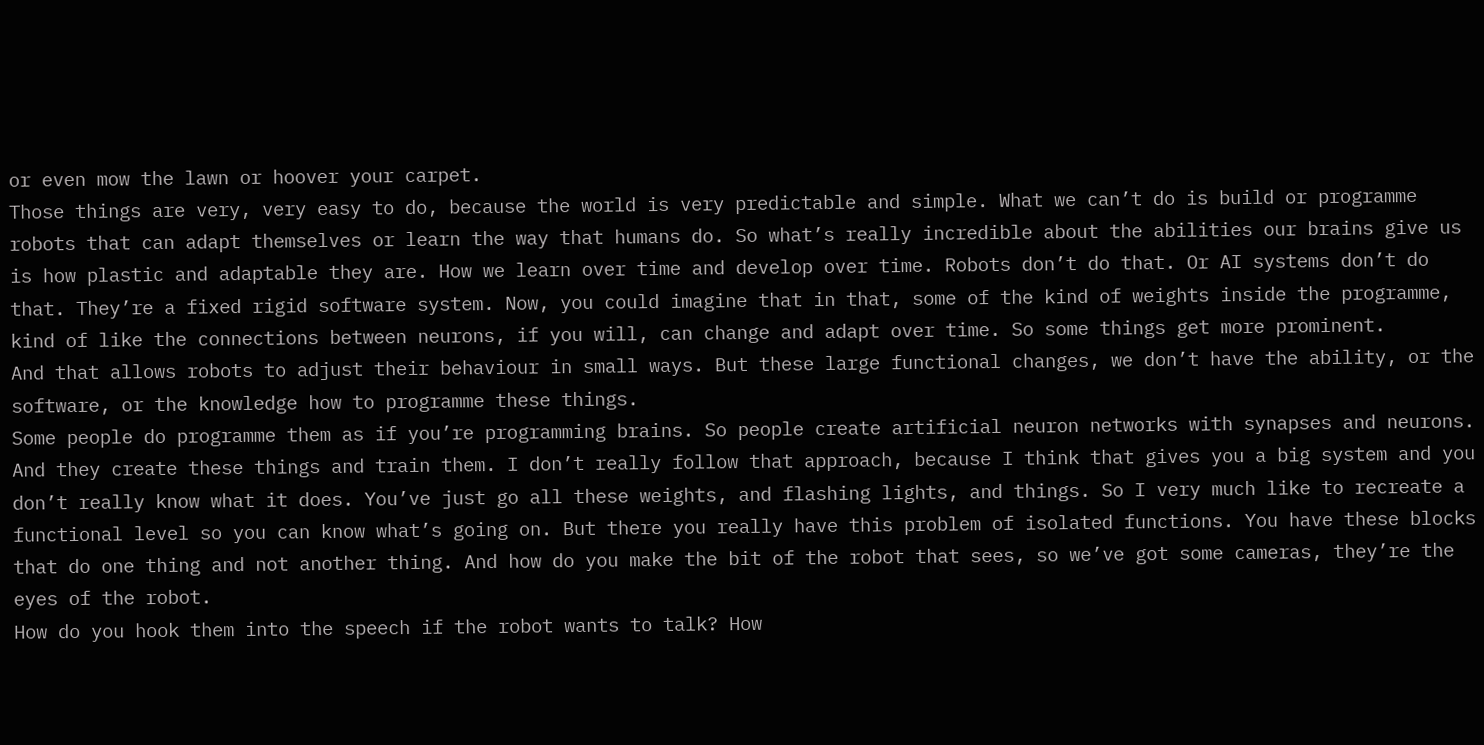or even mow the lawn or hoover your carpet.
Those things are very, very easy to do, because the world is very predictable and simple. What we can’t do is build or programme robots that can adapt themselves or learn the way that humans do. So what’s really incredible about the abilities our brains give us is how plastic and adaptable they are. How we learn over time and develop over time. Robots don’t do that. Or AI systems don’t do that. They’re a fixed rigid software system. Now, you could imagine that in that, some of the kind of weights inside the programme, kind of like the connections between neurons, if you will, can change and adapt over time. So some things get more prominent.
And that allows robots to adjust their behaviour in small ways. But these large functional changes, we don’t have the ability, or the software, or the knowledge how to programme these things.
Some people do programme them as if you’re programming brains. So people create artificial neuron networks with synapses and neurons. And they create these things and train them. I don’t really follow that approach, because I think that gives you a big system and you don’t really know what it does. You’ve just go all these weights, and flashing lights, and things. So I very much like to recreate a functional level so you can know what’s going on. But there you really have this problem of isolated functions. You have these blocks that do one thing and not another thing. And how do you make the bit of the robot that sees, so we’ve got some cameras, they’re the eyes of the robot.
How do you hook them into the speech if the robot wants to talk? How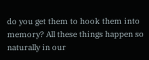do you get them to hook them into memory? All these things happen so naturally in our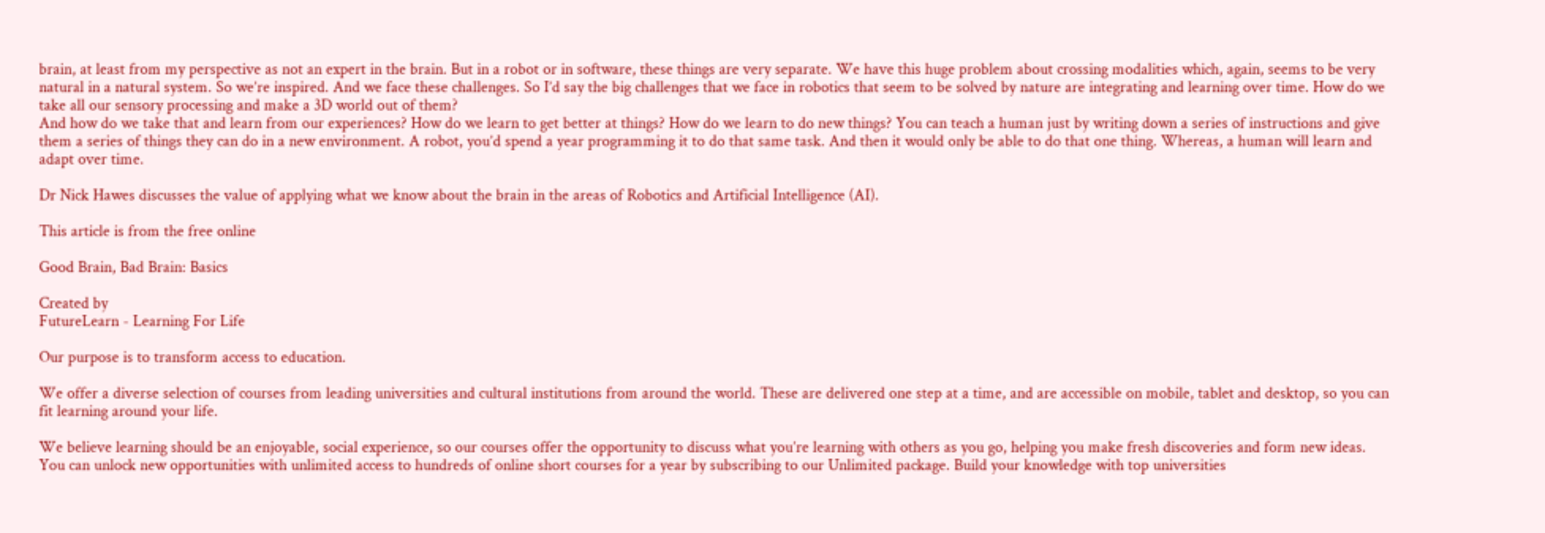brain, at least from my perspective as not an expert in the brain. But in a robot or in software, these things are very separate. We have this huge problem about crossing modalities which, again, seems to be very natural in a natural system. So we’re inspired. And we face these challenges. So I’d say the big challenges that we face in robotics that seem to be solved by nature are integrating and learning over time. How do we take all our sensory processing and make a 3D world out of them?
And how do we take that and learn from our experiences? How do we learn to get better at things? How do we learn to do new things? You can teach a human just by writing down a series of instructions and give them a series of things they can do in a new environment. A robot, you’d spend a year programming it to do that same task. And then it would only be able to do that one thing. Whereas, a human will learn and adapt over time.

Dr Nick Hawes discusses the value of applying what we know about the brain in the areas of Robotics and Artificial Intelligence (AI).

This article is from the free online

Good Brain, Bad Brain: Basics

Created by
FutureLearn - Learning For Life

Our purpose is to transform access to education.

We offer a diverse selection of courses from leading universities and cultural institutions from around the world. These are delivered one step at a time, and are accessible on mobile, tablet and desktop, so you can fit learning around your life.

We believe learning should be an enjoyable, social experience, so our courses offer the opportunity to discuss what you’re learning with others as you go, helping you make fresh discoveries and form new ideas.
You can unlock new opportunities with unlimited access to hundreds of online short courses for a year by subscribing to our Unlimited package. Build your knowledge with top universities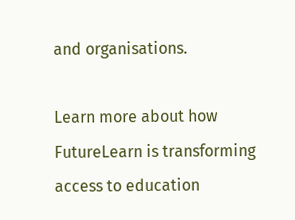and organisations.

Learn more about how FutureLearn is transforming access to education